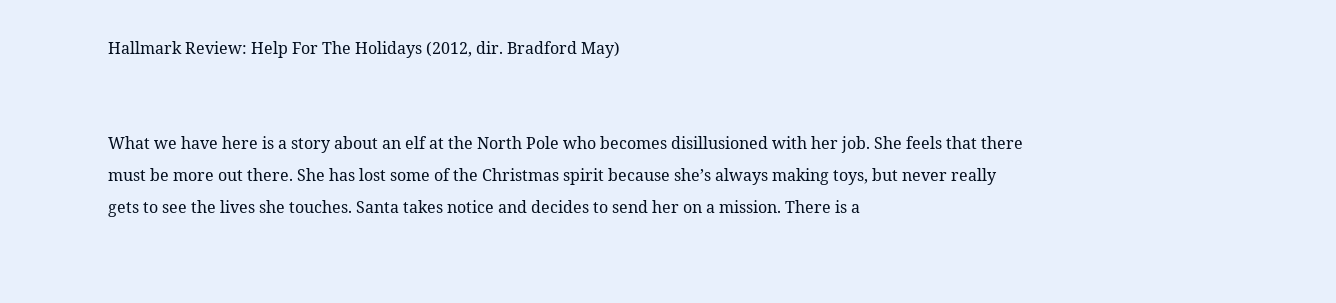Hallmark Review: Help For The Holidays (2012, dir. Bradford May)


What we have here is a story about an elf at the North Pole who becomes disillusioned with her job. She feels that there must be more out there. She has lost some of the Christmas spirit because she’s always making toys, but never really gets to see the lives she touches. Santa takes notice and decides to send her on a mission. There is a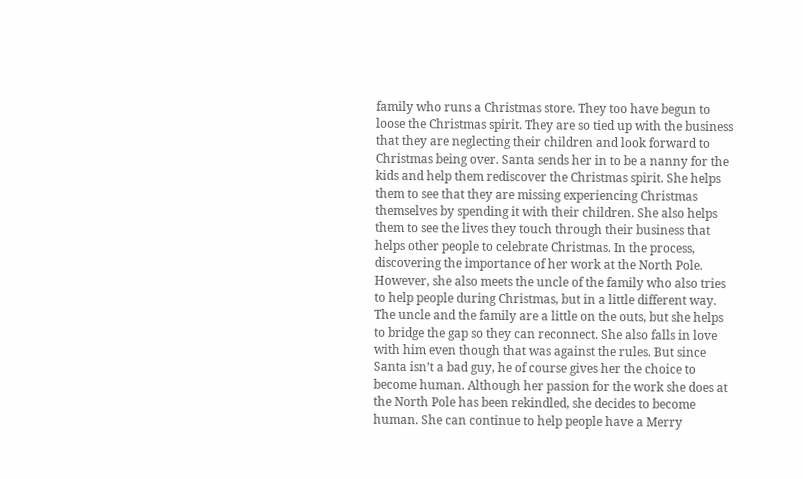family who runs a Christmas store. They too have begun to loose the Christmas spirit. They are so tied up with the business that they are neglecting their children and look forward to Christmas being over. Santa sends her in to be a nanny for the kids and help them rediscover the Christmas spirit. She helps them to see that they are missing experiencing Christmas themselves by spending it with their children. She also helps them to see the lives they touch through their business that helps other people to celebrate Christmas. In the process, discovering the importance of her work at the North Pole. However, she also meets the uncle of the family who also tries to help people during Christmas, but in a little different way. The uncle and the family are a little on the outs, but she helps to bridge the gap so they can reconnect. She also falls in love with him even though that was against the rules. But since Santa isn’t a bad guy, he of course gives her the choice to become human. Although her passion for the work she does at the North Pole has been rekindled, she decides to become human. She can continue to help people have a Merry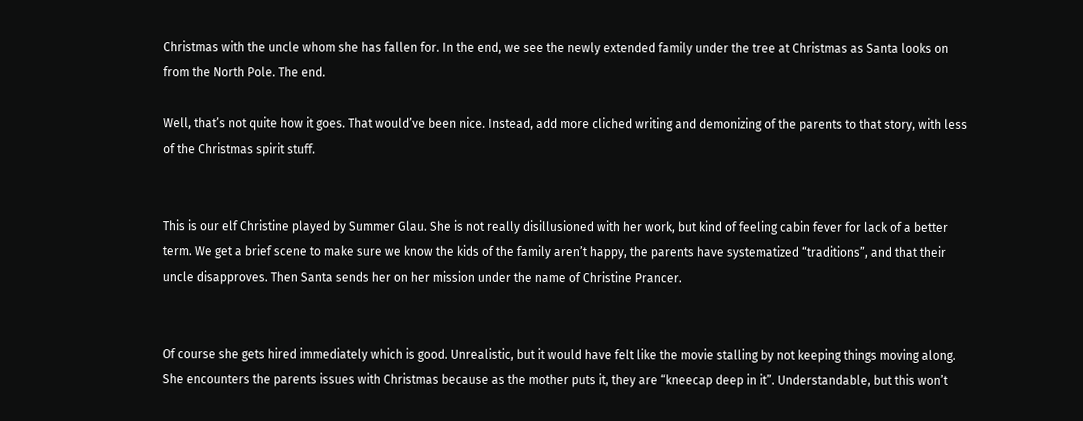Christmas with the uncle whom she has fallen for. In the end, we see the newly extended family under the tree at Christmas as Santa looks on from the North Pole. The end.

Well, that’s not quite how it goes. That would’ve been nice. Instead, add more cliched writing and demonizing of the parents to that story, with less of the Christmas spirit stuff.


This is our elf Christine played by Summer Glau. She is not really disillusioned with her work, but kind of feeling cabin fever for lack of a better term. We get a brief scene to make sure we know the kids of the family aren’t happy, the parents have systematized “traditions”, and that their uncle disapproves. Then Santa sends her on her mission under the name of Christine Prancer.


Of course she gets hired immediately which is good. Unrealistic, but it would have felt like the movie stalling by not keeping things moving along. She encounters the parents issues with Christmas because as the mother puts it, they are “kneecap deep in it”. Understandable, but this won’t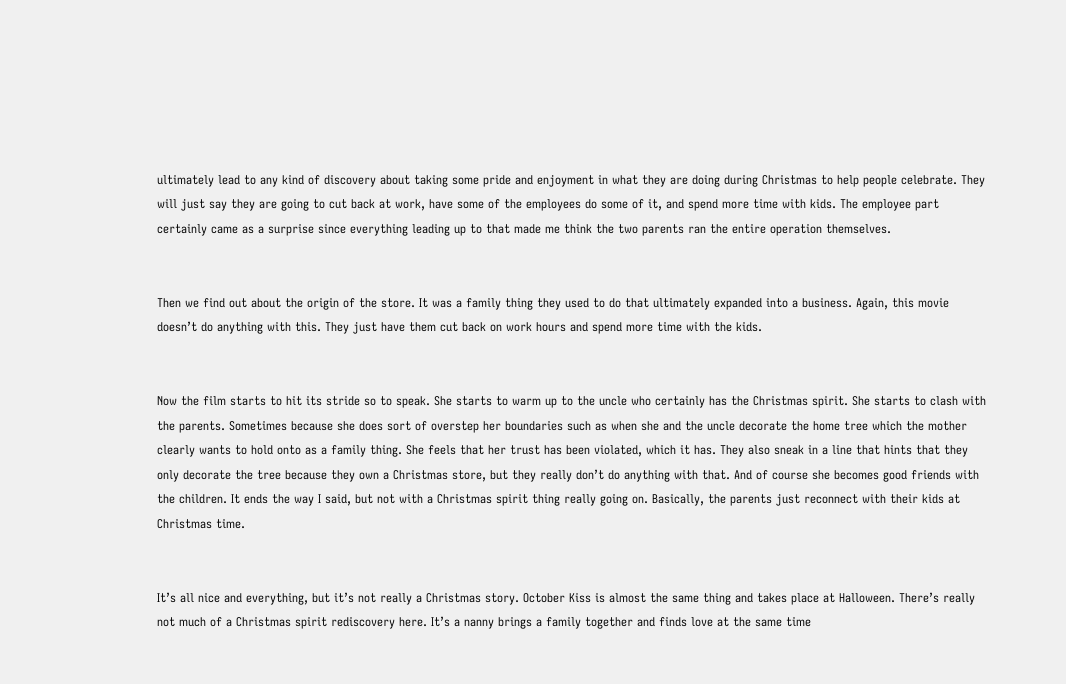ultimately lead to any kind of discovery about taking some pride and enjoyment in what they are doing during Christmas to help people celebrate. They will just say they are going to cut back at work, have some of the employees do some of it, and spend more time with kids. The employee part certainly came as a surprise since everything leading up to that made me think the two parents ran the entire operation themselves.


Then we find out about the origin of the store. It was a family thing they used to do that ultimately expanded into a business. Again, this movie doesn’t do anything with this. They just have them cut back on work hours and spend more time with the kids.


Now the film starts to hit its stride so to speak. She starts to warm up to the uncle who certainly has the Christmas spirit. She starts to clash with the parents. Sometimes because she does sort of overstep her boundaries such as when she and the uncle decorate the home tree which the mother clearly wants to hold onto as a family thing. She feels that her trust has been violated, which it has. They also sneak in a line that hints that they only decorate the tree because they own a Christmas store, but they really don’t do anything with that. And of course she becomes good friends with the children. It ends the way I said, but not with a Christmas spirit thing really going on. Basically, the parents just reconnect with their kids at Christmas time.


It’s all nice and everything, but it’s not really a Christmas story. October Kiss is almost the same thing and takes place at Halloween. There’s really not much of a Christmas spirit rediscovery here. It’s a nanny brings a family together and finds love at the same time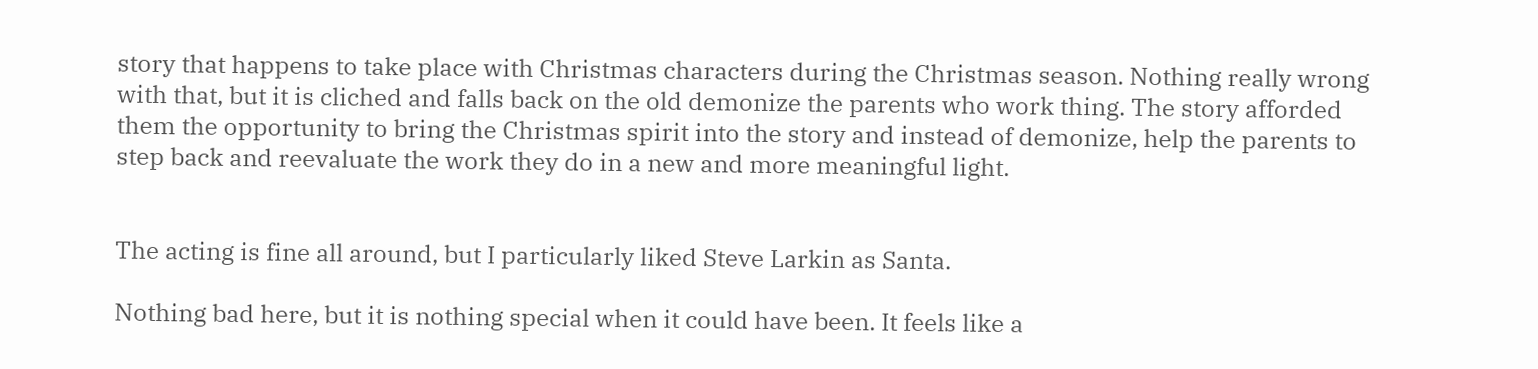story that happens to take place with Christmas characters during the Christmas season. Nothing really wrong with that, but it is cliched and falls back on the old demonize the parents who work thing. The story afforded them the opportunity to bring the Christmas spirit into the story and instead of demonize, help the parents to step back and reevaluate the work they do in a new and more meaningful light.


The acting is fine all around, but I particularly liked Steve Larkin as Santa.

Nothing bad here, but it is nothing special when it could have been. It feels like a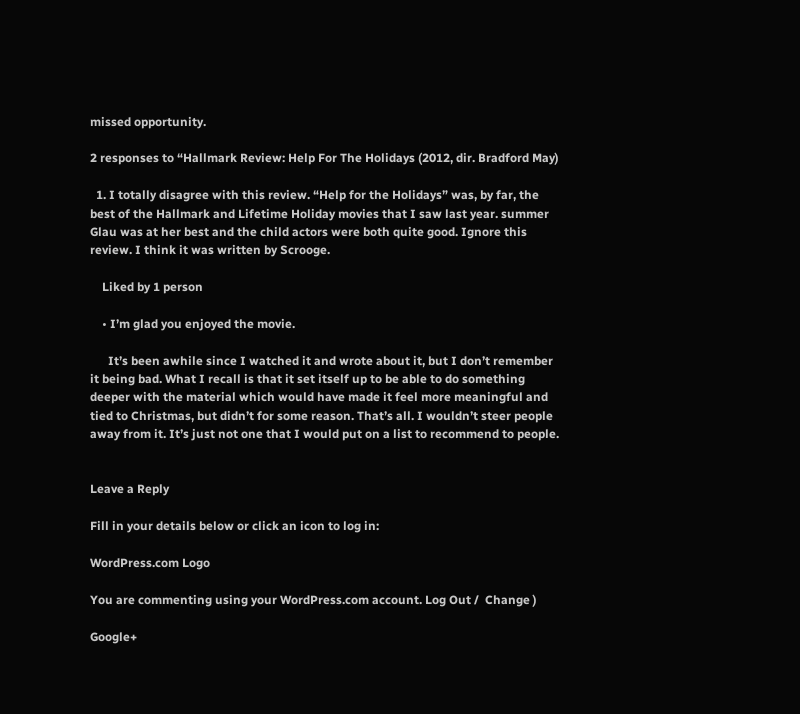missed opportunity.

2 responses to “Hallmark Review: Help For The Holidays (2012, dir. Bradford May)

  1. I totally disagree with this review. “Help for the Holidays” was, by far, the best of the Hallmark and Lifetime Holiday movies that I saw last year. summer Glau was at her best and the child actors were both quite good. Ignore this review. I think it was written by Scrooge.

    Liked by 1 person

    • I’m glad you enjoyed the movie.

      It’s been awhile since I watched it and wrote about it, but I don’t remember it being bad. What I recall is that it set itself up to be able to do something deeper with the material which would have made it feel more meaningful and tied to Christmas, but didn’t for some reason. That’s all. I wouldn’t steer people away from it. It’s just not one that I would put on a list to recommend to people.


Leave a Reply

Fill in your details below or click an icon to log in:

WordPress.com Logo

You are commenting using your WordPress.com account. Log Out /  Change )

Google+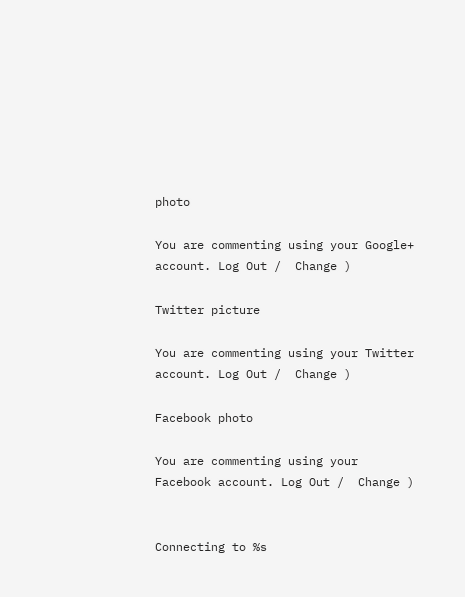photo

You are commenting using your Google+ account. Log Out /  Change )

Twitter picture

You are commenting using your Twitter account. Log Out /  Change )

Facebook photo

You are commenting using your Facebook account. Log Out /  Change )


Connecting to %s